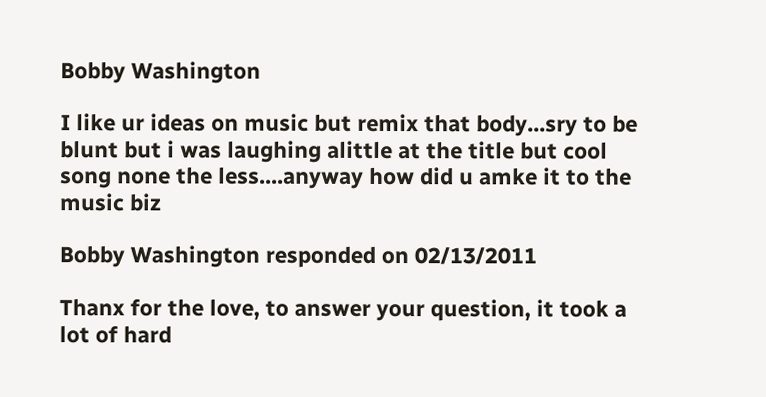Bobby Washington

I like ur ideas on music but remix that body...sry to be blunt but i was laughing alittle at the title but cool song none the less....anyway how did u amke it to the music biz

Bobby Washington responded on 02/13/2011

Thanx for the love, to answer your question, it took a lot of hard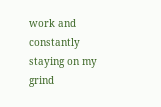work and constantly staying on my grind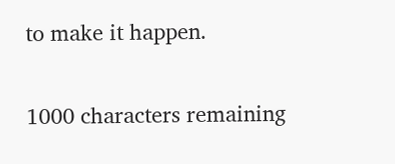to make it happen.

1000 characters remaining